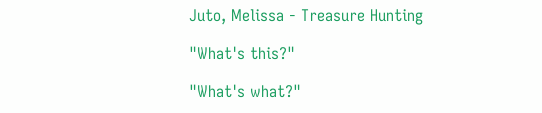Juto, Melissa - Treasure Hunting

"What's this?"

"What's what?"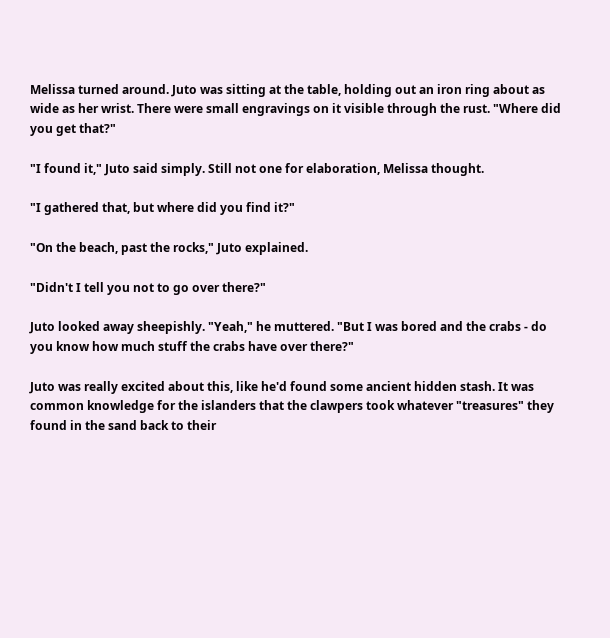Melissa turned around. Juto was sitting at the table, holding out an iron ring about as wide as her wrist. There were small engravings on it visible through the rust. "Where did you get that?"

"I found it," Juto said simply. Still not one for elaboration, Melissa thought.

"I gathered that, but where did you find it?"

"On the beach, past the rocks," Juto explained.

"Didn't I tell you not to go over there?"

Juto looked away sheepishly. "Yeah," he muttered. "But I was bored and the crabs - do you know how much stuff the crabs have over there?"

Juto was really excited about this, like he'd found some ancient hidden stash. It was common knowledge for the islanders that the clawpers took whatever "treasures" they found in the sand back to their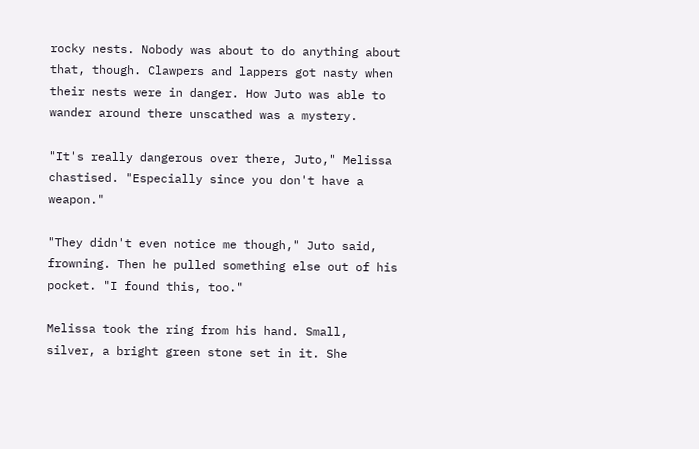rocky nests. Nobody was about to do anything about that, though. Clawpers and lappers got nasty when their nests were in danger. How Juto was able to wander around there unscathed was a mystery.

"It's really dangerous over there, Juto," Melissa chastised. "Especially since you don't have a weapon."

"They didn't even notice me though," Juto said, frowning. Then he pulled something else out of his pocket. "I found this, too."

Melissa took the ring from his hand. Small, silver, a bright green stone set in it. She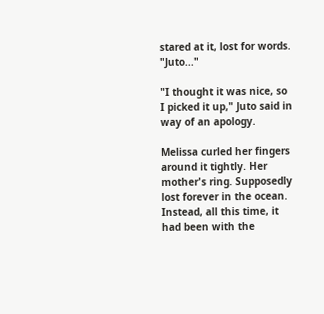stared at it, lost for words. "Juto..."

"I thought it was nice, so I picked it up," Juto said in way of an apology.

Melissa curled her fingers around it tightly. Her mother's ring. Supposedly lost forever in the ocean. Instead, all this time, it had been with the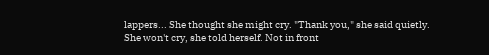lappers... She thought she might cry. "Thank you," she said quietly. She won't cry, she told herself. Not in front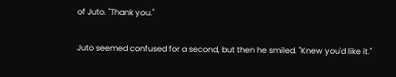of Juto. "Thank you."

Juto seemed confused for a second, but then he smiled. "Knew you'd like it."